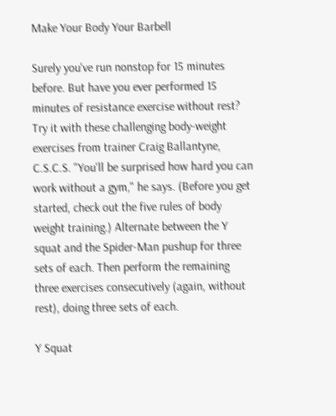Make Your Body Your Barbell

Surely you've run nonstop for 15 minutes before. But have you ever performed 15 minutes of resistance exercise without rest? Try it with these challenging body-weight exercises from trainer Craig Ballantyne, C.S.C.S. "You'll be surprised how hard you can work without a gym," he says. (Before you get started, check out the five rules of body weight training.) Alternate between the Y squat and the Spider-Man pushup for three sets of each. Then perform the remaining three exercises consecutively (again, without rest), doing three sets of each.

Y Squat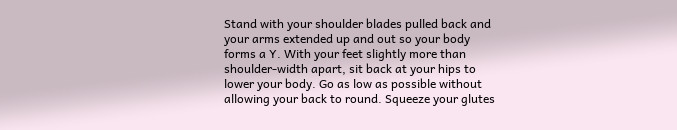Stand with your shoulder blades pulled back and your arms extended up and out so your body forms a Y. With your feet slightly more than shoulder-width apart, sit back at your hips to lower your body. Go as low as possible without allowing your back to round. Squeeze your glutes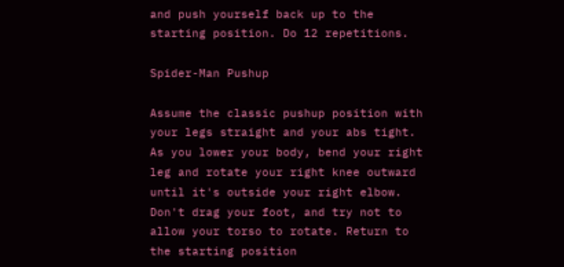and push yourself back up to the starting position. Do 12 repetitions.

Spider-Man Pushup

Assume the classic pushup position with your legs straight and your abs tight. As you lower your body, bend your right leg and rotate your right knee outward until it's outside your right elbow. Don't drag your foot, and try not to allow your torso to rotate. Return to the starting position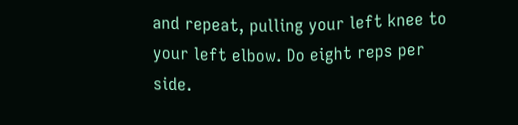and repeat, pulling your left knee to your left elbow. Do eight reps per side.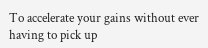To accelerate your gains without ever having to pick up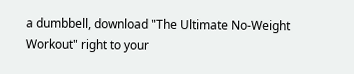a dumbbell, download "The Ultimate No-Weight Workout" right to your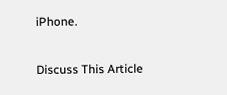iPhone.

Discuss This Article